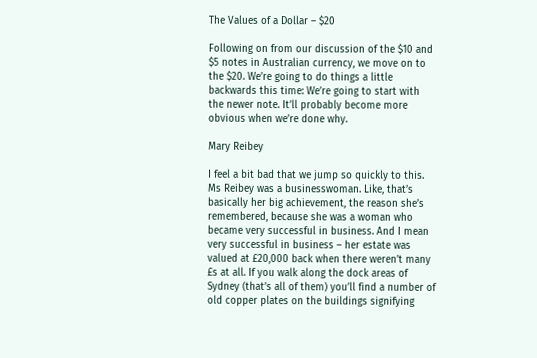The Values of a Dollar – $20

Following on from our discussion of the $10 and $5 notes in Australian currency, we move on to the $20. We’re going to do things a little backwards this time: We’re going to start with the newer note. It’ll probably become more obvious when we’re done why.

Mary Reibey

I feel a bit bad that we jump so quickly to this. Ms Reibey was a businesswoman. Like, that’s basically her big achievement, the reason she’s remembered, because she was a woman who became very successful in business. And I mean very successful in business – her estate was valued at £20,000 back when there weren’t many £s at all. If you walk along the dock areas of Sydney (that’s all of them) you’ll find a number of old copper plates on the buildings signifying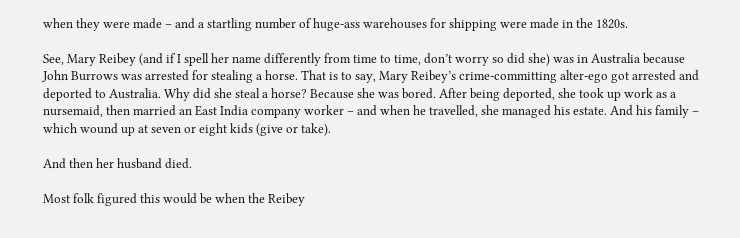when they were made – and a startling number of huge-ass warehouses for shipping were made in the 1820s.

See, Mary Reibey (and if I spell her name differently from time to time, don’t worry so did she) was in Australia because John Burrows was arrested for stealing a horse. That is to say, Mary Reibey’s crime-committing alter-ego got arrested and deported to Australia. Why did she steal a horse? Because she was bored. After being deported, she took up work as a nursemaid, then married an East India company worker – and when he travelled, she managed his estate. And his family – which wound up at seven or eight kids (give or take).

And then her husband died.

Most folk figured this would be when the Reibey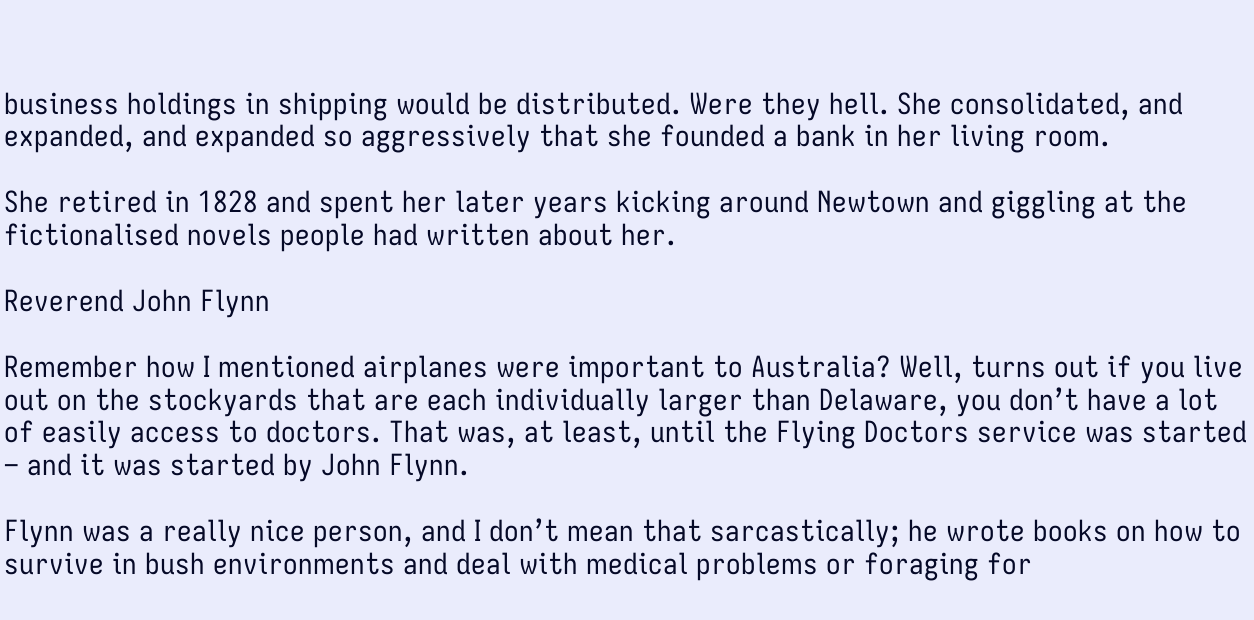business holdings in shipping would be distributed. Were they hell. She consolidated, and expanded, and expanded so aggressively that she founded a bank in her living room.

She retired in 1828 and spent her later years kicking around Newtown and giggling at the fictionalised novels people had written about her.

Reverend John Flynn

Remember how I mentioned airplanes were important to Australia? Well, turns out if you live out on the stockyards that are each individually larger than Delaware, you don’t have a lot of easily access to doctors. That was, at least, until the Flying Doctors service was started – and it was started by John Flynn.

Flynn was a really nice person, and I don’t mean that sarcastically; he wrote books on how to survive in bush environments and deal with medical problems or foraging for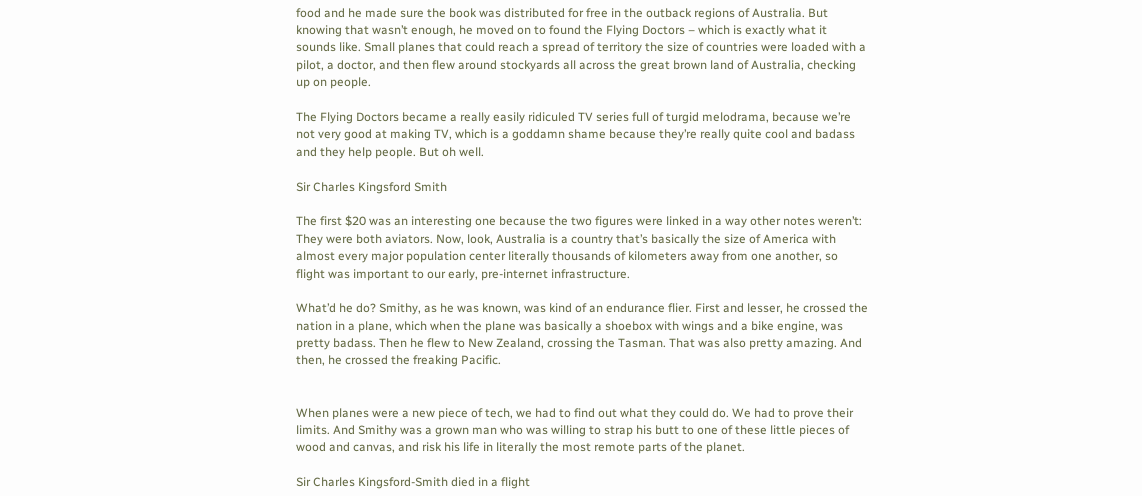food and he made sure the book was distributed for free in the outback regions of Australia. But knowing that wasn’t enough, he moved on to found the Flying Doctors – which is exactly what it sounds like. Small planes that could reach a spread of territory the size of countries were loaded with a pilot, a doctor, and then flew around stockyards all across the great brown land of Australia, checking up on people.

The Flying Doctors became a really easily ridiculed TV series full of turgid melodrama, because we’re not very good at making TV, which is a goddamn shame because they’re really quite cool and badass and they help people. But oh well.

Sir Charles Kingsford Smith

The first $20 was an interesting one because the two figures were linked in a way other notes weren’t: They were both aviators. Now, look, Australia is a country that’s basically the size of America with almost every major population center literally thousands of kilometers away from one another, so flight was important to our early, pre-internet infrastructure.

What’d he do? Smithy, as he was known, was kind of an endurance flier. First and lesser, he crossed the nation in a plane, which when the plane was basically a shoebox with wings and a bike engine, was pretty badass. Then he flew to New Zealand, crossing the Tasman. That was also pretty amazing. And then, he crossed the freaking Pacific.


When planes were a new piece of tech, we had to find out what they could do. We had to prove their limits. And Smithy was a grown man who was willing to strap his butt to one of these little pieces of wood and canvas, and risk his life in literally the most remote parts of the planet.

Sir Charles Kingsford-Smith died in a flight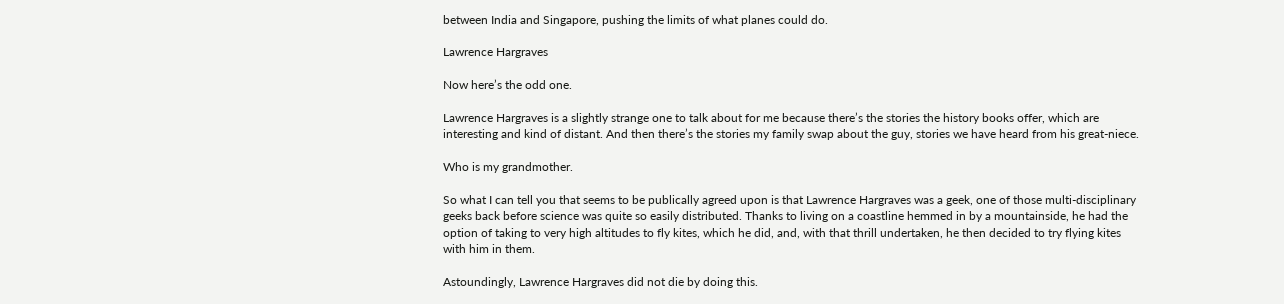between India and Singapore, pushing the limits of what planes could do.

Lawrence Hargraves

Now here’s the odd one.

Lawrence Hargraves is a slightly strange one to talk about for me because there’s the stories the history books offer, which are interesting and kind of distant. And then there’s the stories my family swap about the guy, stories we have heard from his great-niece.

Who is my grandmother.

So what I can tell you that seems to be publically agreed upon is that Lawrence Hargraves was a geek, one of those multi-disciplinary geeks back before science was quite so easily distributed. Thanks to living on a coastline hemmed in by a mountainside, he had the option of taking to very high altitudes to fly kites, which he did, and, with that thrill undertaken, he then decided to try flying kites with him in them.

Astoundingly, Lawrence Hargraves did not die by doing this.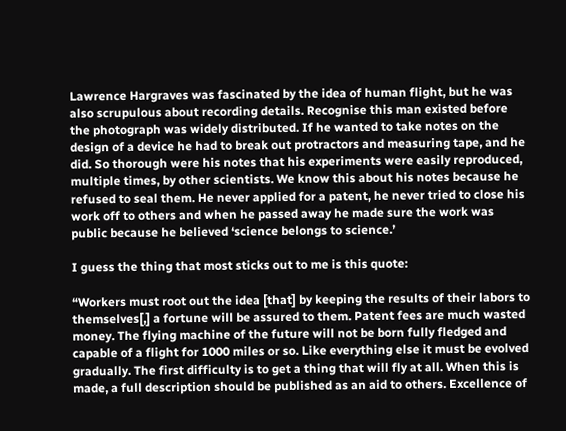Lawrence Hargraves was fascinated by the idea of human flight, but he was also scrupulous about recording details. Recognise this man existed before the photograph was widely distributed. If he wanted to take notes on the design of a device he had to break out protractors and measuring tape, and he did. So thorough were his notes that his experiments were easily reproduced, multiple times, by other scientists. We know this about his notes because he refused to seal them. He never applied for a patent, he never tried to close his work off to others and when he passed away he made sure the work was public because he believed ‘science belongs to science.’

I guess the thing that most sticks out to me is this quote:

“Workers must root out the idea [that] by keeping the results of their labors to themselves[,] a fortune will be assured to them. Patent fees are much wasted money. The flying machine of the future will not be born fully fledged and capable of a flight for 1000 miles or so. Like everything else it must be evolved gradually. The first difficulty is to get a thing that will fly at all. When this is made, a full description should be published as an aid to others. Excellence of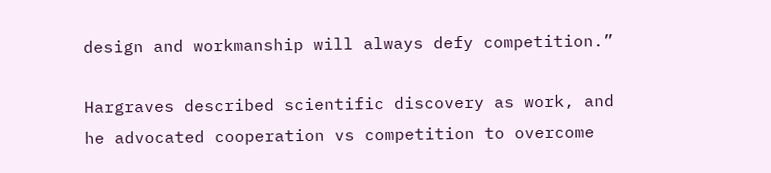design and workmanship will always defy competition.”

Hargraves described scientific discovery as work, and he advocated cooperation vs competition to overcome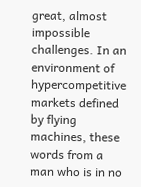great, almost impossible challenges. In an environment of hypercompetitive markets defined by flying machines, these words from a man who is in no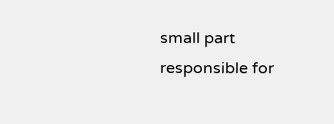small part responsible for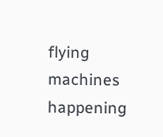flying machines happening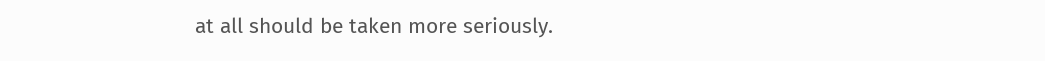at all should be taken more seriously.